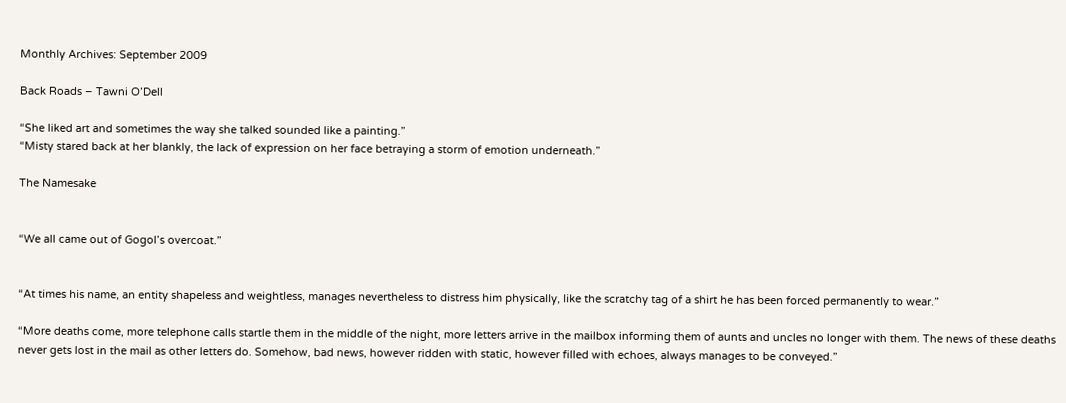Monthly Archives: September 2009

Back Roads – Tawni O’Dell

“She liked art and sometimes the way she talked sounded like a painting.”
“Misty stared back at her blankly, the lack of expression on her face betraying a storm of emotion underneath.”

The Namesake


“We all came out of Gogol’s overcoat.”


“At times his name, an entity shapeless and weightless, manages nevertheless to distress him physically, like the scratchy tag of a shirt he has been forced permanently to wear.”

“More deaths come, more telephone calls startle them in the middle of the night, more letters arrive in the mailbox informing them of aunts and uncles no longer with them. The news of these deaths never gets lost in the mail as other letters do. Somehow, bad news, however ridden with static, however filled with echoes, always manages to be conveyed.”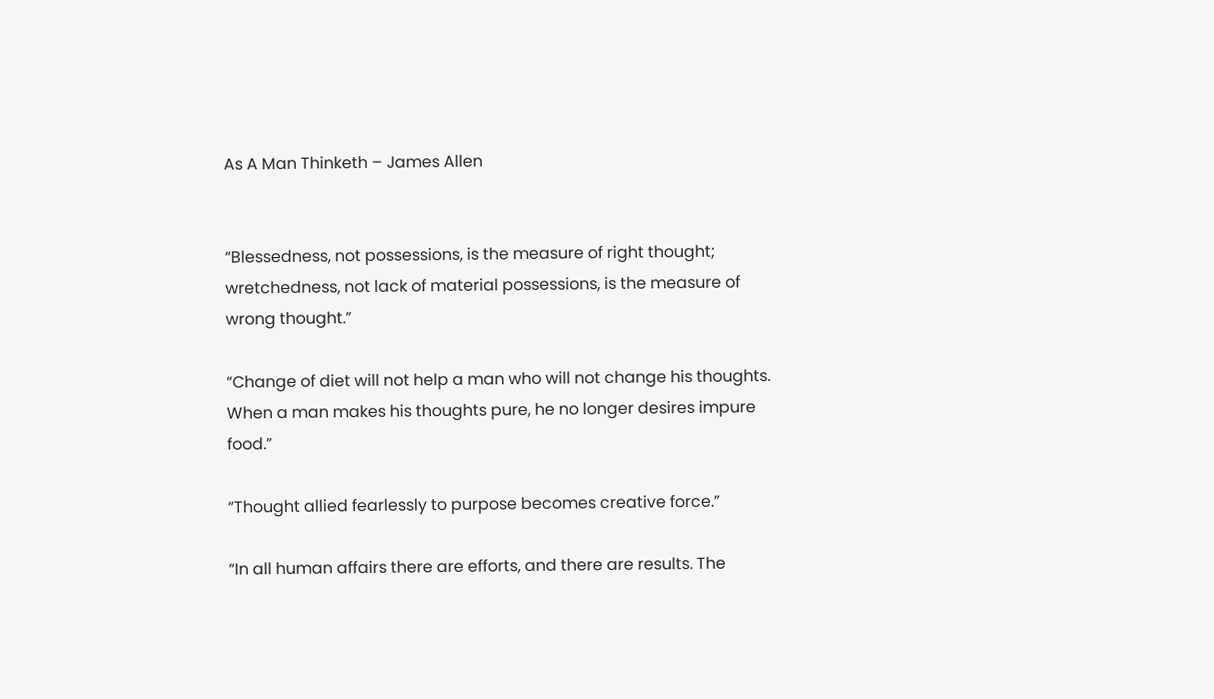As A Man Thinketh – James Allen


“Blessedness, not possessions, is the measure of right thought; wretchedness, not lack of material possessions, is the measure of wrong thought.”

“Change of diet will not help a man who will not change his thoughts. When a man makes his thoughts pure, he no longer desires impure food.”

“Thought allied fearlessly to purpose becomes creative force.”

“In all human affairs there are efforts, and there are results. The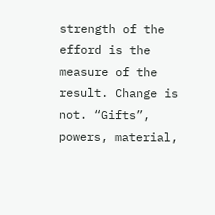strength of the efford is the measure of the result. Change is not. “Gifts”, powers, material,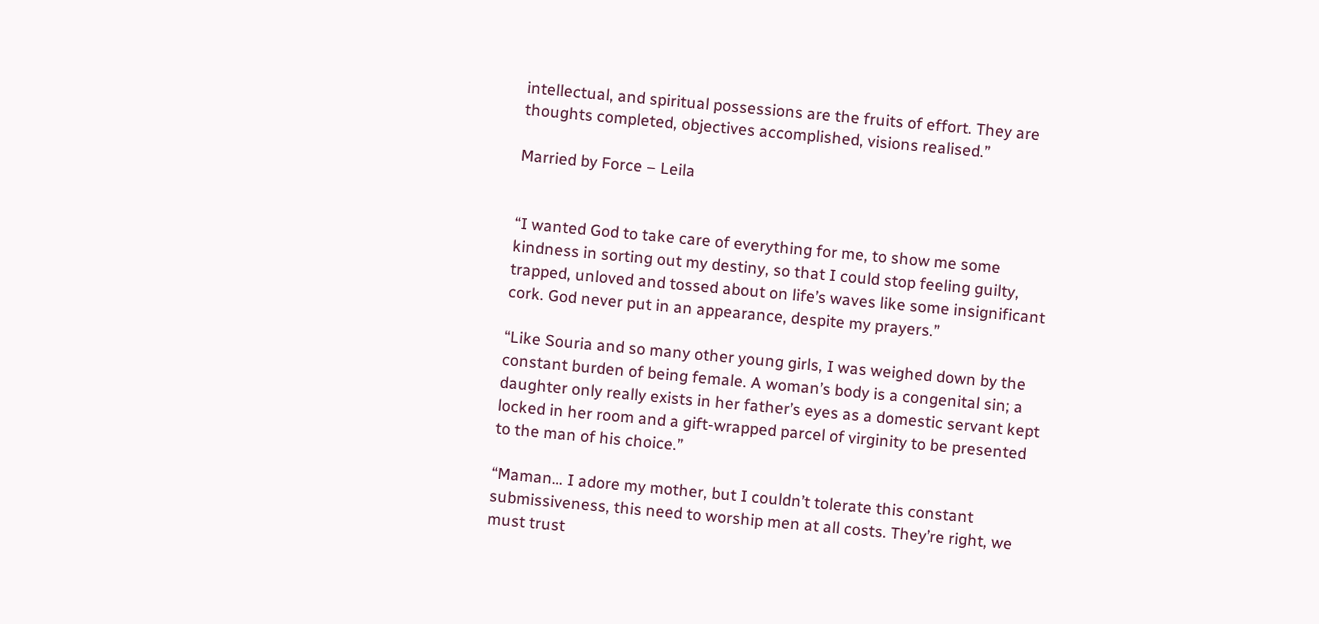intellectual, and spiritual possessions are the fruits of effort. They are thoughts completed, objectives accomplished, visions realised.”

Married by Force – Leila


“I wanted God to take care of everything for me, to show me some kindness in sorting out my destiny, so that I could stop feeling guilty, trapped, unloved and tossed about on life’s waves like some insignificant cork. God never put in an appearance, despite my prayers.”

“Like Souria and so many other young girls, I was weighed down by the constant burden of being female. A woman’s body is a congenital sin; a daughter only really exists in her father’s eyes as a domestic servant kept locked in her room and a gift-wrapped parcel of virginity to be presented to the man of his choice.”

“Maman… I adore my mother, but I couldn’t tolerate this constant submissiveness, this need to worship men at all costs. They’re right, we must trust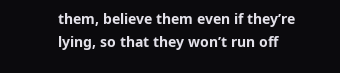them, believe them even if they’re lying, so that they won’t run off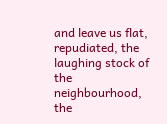and leave us flat, repudiated, the laughing stock of the neighbourhood, the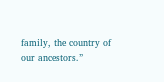family, the country of our ancestors.”